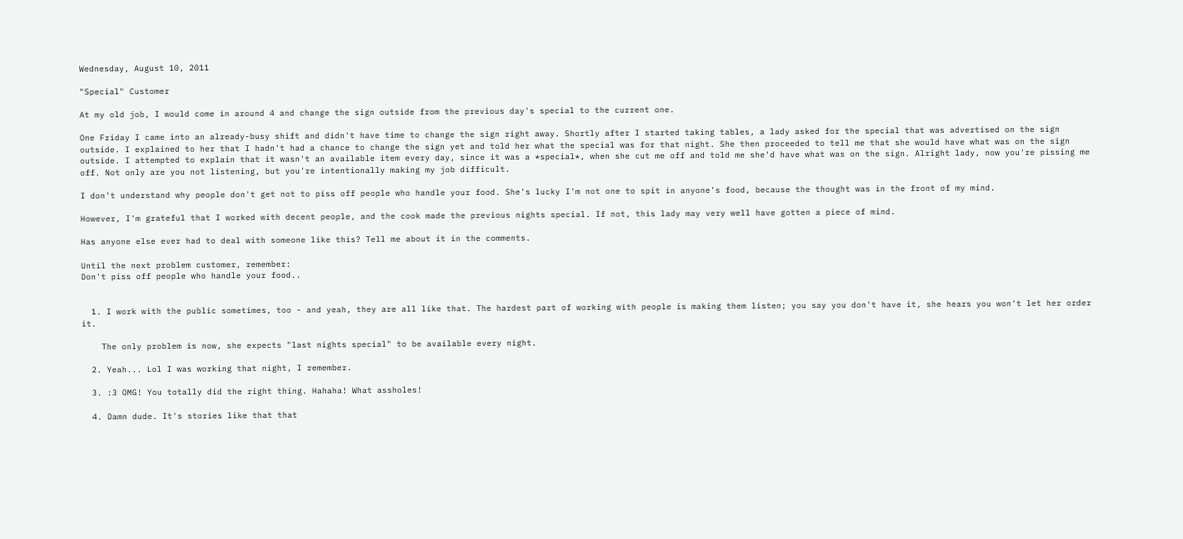Wednesday, August 10, 2011

"Special" Customer

At my old job, I would come in around 4 and change the sign outside from the previous day's special to the current one.

One Friday I came into an already-busy shift and didn't have time to change the sign right away. Shortly after I started taking tables, a lady asked for the special that was advertised on the sign outside. I explained to her that I hadn't had a chance to change the sign yet and told her what the special was for that night. She then proceeded to tell me that she would have what was on the sign outside. I attempted to explain that it wasn't an available item every day, since it was a *special*, when she cut me off and told me she'd have what was on the sign. Alright lady, now you're pissing me off. Not only are you not listening, but you're intentionally making my job difficult.

I don't understand why people don't get not to piss off people who handle your food. She's lucky I'm not one to spit in anyone's food, because the thought was in the front of my mind.

However, I'm grateful that I worked with decent people, and the cook made the previous nights special. If not, this lady may very well have gotten a piece of mind.

Has anyone else ever had to deal with someone like this? Tell me about it in the comments.

Until the next problem customer, remember:
Don't piss off people who handle your food..


  1. I work with the public sometimes, too - and yeah, they are all like that. The hardest part of working with people is making them listen; you say you don't have it, she hears you won't let her order it.

    The only problem is now, she expects "last nights special" to be available every night.

  2. Yeah... Lol I was working that night, I remember.

  3. :3 OMG! You totally did the right thing. Hahaha! What assholes!

  4. Damn dude. It's stories like that that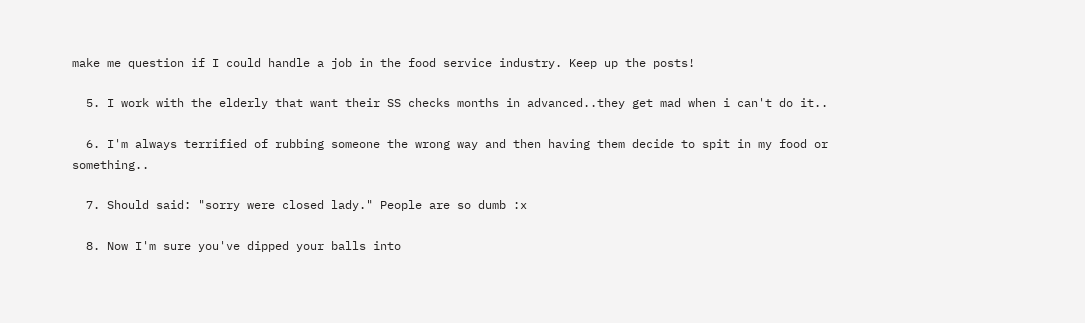make me question if I could handle a job in the food service industry. Keep up the posts!

  5. I work with the elderly that want their SS checks months in advanced..they get mad when i can't do it..

  6. I'm always terrified of rubbing someone the wrong way and then having them decide to spit in my food or something..

  7. Should said: "sorry were closed lady." People are so dumb :x

  8. Now I'm sure you've dipped your balls into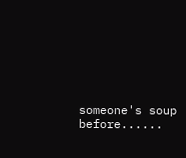someone's soup before......